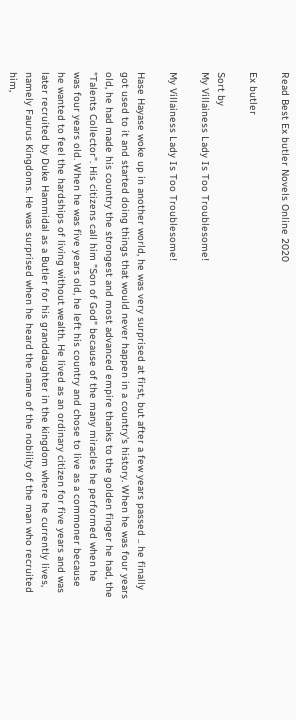Read Best Ex butler Novels Online 2020

Ex butler

Sort by
My Villainess Lady Is Too Troublesome!

My Villainess Lady Is Too Troublesome!

Hase Hayase woke up in another world, he was very surprised at first, but after a few years passed .. he finally got used to it and started doing things that would never happen in a country's history. When he was four years old, he had made his country the strongest and most advanced empire thanks to the golden finger he had, the "Talents Collector". His citizens call him "Son of God" because of the many miracles he performed when he was four years old. When he was five years old, he left his country and chose to live as a commoner because he wanted to feel the hardships of living without wealth. He lived as an ordinary citizen for five years and was later recruited by Duke Hammidal as a Butler for his granddaughter in the kingdom where he currently lives, namely Faurus Kingdoms. He was surprised when he heard the name of the nobility of the man who recruited him,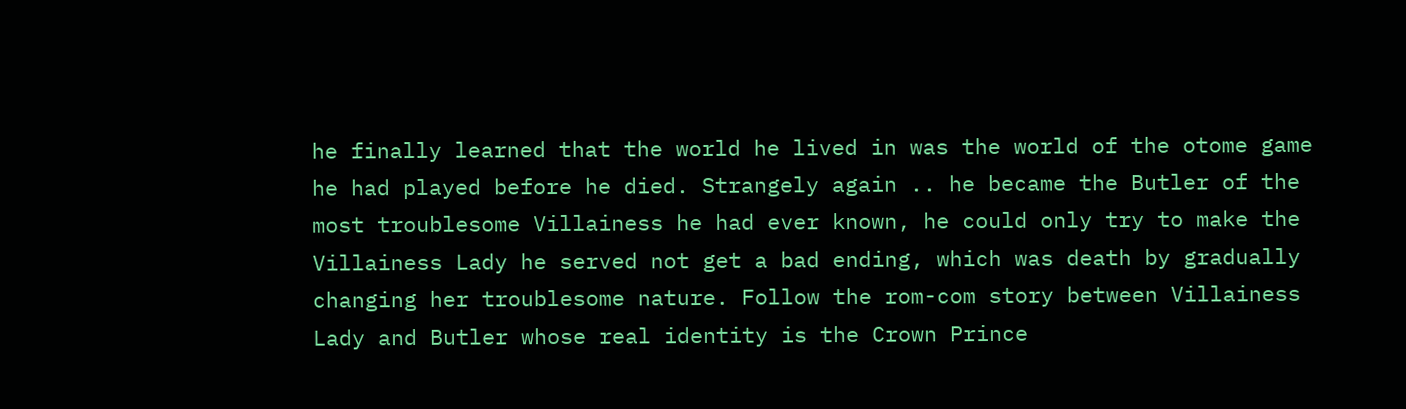he finally learned that the world he lived in was the world of the otome game he had played before he died. Strangely again .. he became the Butler of the most troublesome Villainess he had ever known, he could only try to make the Villainess Lady he served not get a bad ending, which was death by gradually changing her troublesome nature. Follow the rom-com story between Villainess Lady and Butler whose real identity is the Crown Prince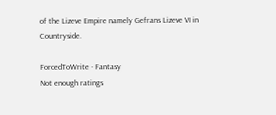of the Lizeve Empire namely Gefrans Lizeve VI in Countryside.

ForcedToWrite · Fantasy
Not enough ratings